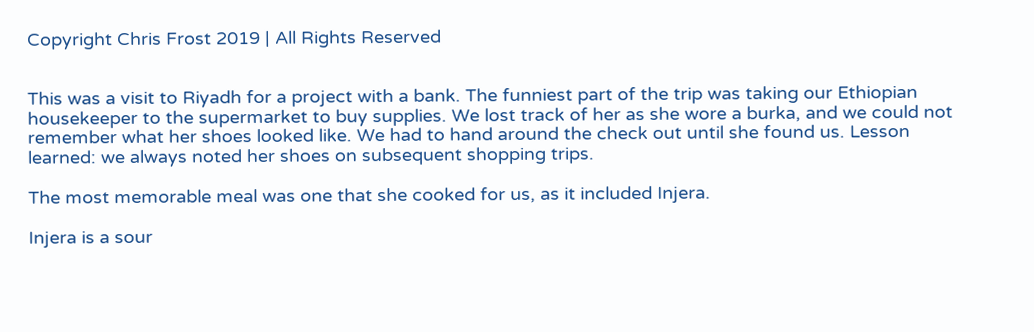Copyright Chris Frost 2019 | All Rights Reserved


This was a visit to Riyadh for a project with a bank. The funniest part of the trip was taking our Ethiopian housekeeper to the supermarket to buy supplies. We lost track of her as she wore a burka, and we could not remember what her shoes looked like. We had to hand around the check out until she found us. Lesson learned: we always noted her shoes on subsequent shopping trips.

The most memorable meal was one that she cooked for us, as it included Injera.

Injera is a sour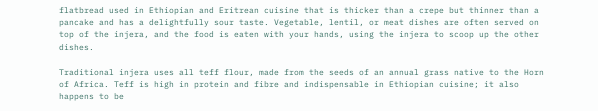flatbread used in Ethiopian and Eritrean cuisine that is thicker than a crepe but thinner than a pancake and has a delightfully sour taste. Vegetable, lentil, or meat dishes are often served on top of the injera, and the food is eaten with your hands, using the injera to scoop up the other dishes.

Traditional injera uses all teff flour, made from the seeds of an annual grass native to the Horn of Africa. Teff is high in protein and fibre and indispensable in Ethiopian cuisine; it also happens to be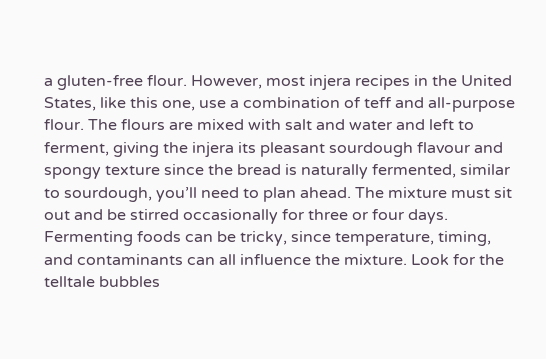a gluten-free flour. However, most injera recipes in the United States, like this one, use a combination of teff and all-purpose flour. The flours are mixed with salt and water and left to ferment, giving the injera its pleasant sourdough flavour and spongy texture since the bread is naturally fermented, similar to sourdough, you’ll need to plan ahead. The mixture must sit out and be stirred occasionally for three or four days. Fermenting foods can be tricky, since temperature, timing, and contaminants can all influence the mixture. Look for the telltale bubbles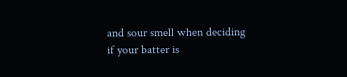and sour smell when deciding if your batter is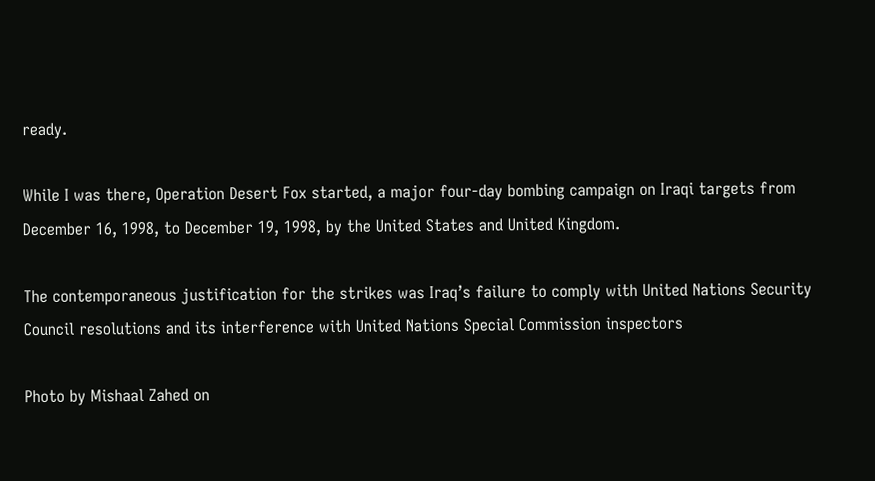ready.

While I was there, Operation Desert Fox started, a major four-day bombing campaign on Iraqi targets from December 16, 1998, to December 19, 1998, by the United States and United Kingdom.

The contemporaneous justification for the strikes was Iraq’s failure to comply with United Nations Security Council resolutions and its interference with United Nations Special Commission inspectors

Photo by Mishaal Zahed on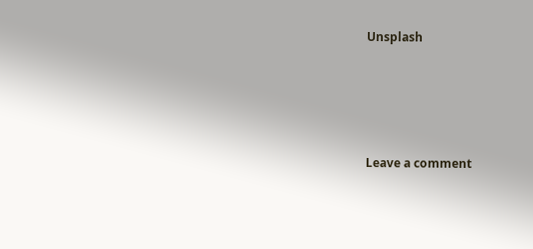Unsplash





Leave a comment